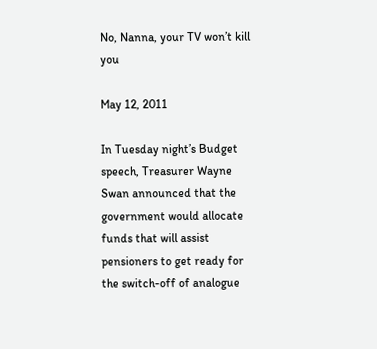No, Nanna, your TV won’t kill you

May 12, 2011

In Tuesday night’s Budget speech, Treasurer Wayne Swan announced that the government would allocate funds that will assist pensioners to get ready for the switch-off of analogue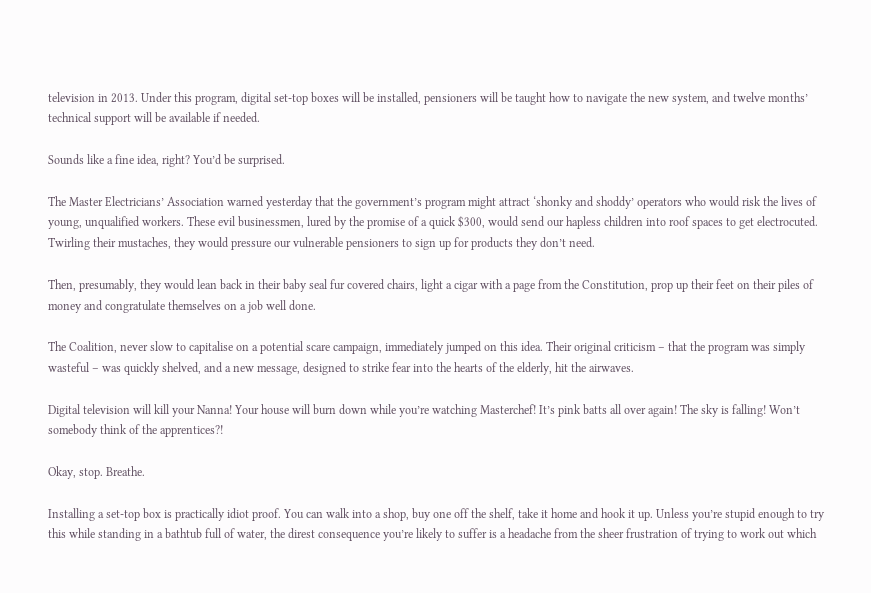television in 2013. Under this program, digital set-top boxes will be installed, pensioners will be taught how to navigate the new system, and twelve months’ technical support will be available if needed.

Sounds like a fine idea, right? You’d be surprised.

The Master Electricians’ Association warned yesterday that the government’s program might attract ‘shonky and shoddy’ operators who would risk the lives of young, unqualified workers. These evil businessmen, lured by the promise of a quick $300, would send our hapless children into roof spaces to get electrocuted. Twirling their mustaches, they would pressure our vulnerable pensioners to sign up for products they don’t need.

Then, presumably, they would lean back in their baby seal fur covered chairs, light a cigar with a page from the Constitution, prop up their feet on their piles of money and congratulate themselves on a job well done.

The Coalition, never slow to capitalise on a potential scare campaign, immediately jumped on this idea. Their original criticism – that the program was simply wasteful – was quickly shelved, and a new message, designed to strike fear into the hearts of the elderly, hit the airwaves.

Digital television will kill your Nanna! Your house will burn down while you’re watching Masterchef! It’s pink batts all over again! The sky is falling! Won’t somebody think of the apprentices?!

Okay, stop. Breathe.

Installing a set-top box is practically idiot proof. You can walk into a shop, buy one off the shelf, take it home and hook it up. Unless you’re stupid enough to try this while standing in a bathtub full of water, the direst consequence you’re likely to suffer is a headache from the sheer frustration of trying to work out which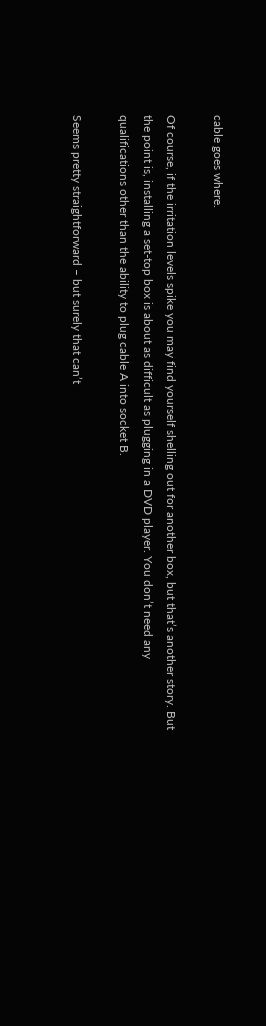cable goes where.

Of course, if the irritation levels spike you may find yourself shelling out for another box, but that’s another story. But the point is, installing a set-top box is about as difficult as plugging in a DVD player. You don’t need any qualifications other than the ability to plug cable A into socket B.

Seems pretty straightforward – but surely that can’t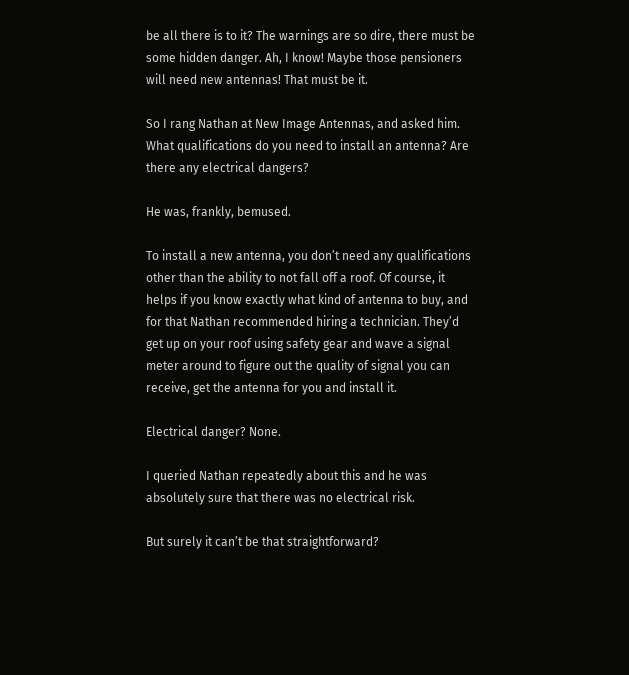be all there is to it? The warnings are so dire, there must be some hidden danger. Ah, I know! Maybe those pensioners will need new antennas! That must be it.

So I rang Nathan at New Image Antennas, and asked him. What qualifications do you need to install an antenna? Are there any electrical dangers?

He was, frankly, bemused.

To install a new antenna, you don’t need any qualifications other than the ability to not fall off a roof. Of course, it helps if you know exactly what kind of antenna to buy, and for that Nathan recommended hiring a technician. They’d get up on your roof using safety gear and wave a signal meter around to figure out the quality of signal you can receive, get the antenna for you and install it.

Electrical danger? None.

I queried Nathan repeatedly about this and he was absolutely sure that there was no electrical risk.

But surely it can’t be that straightforward?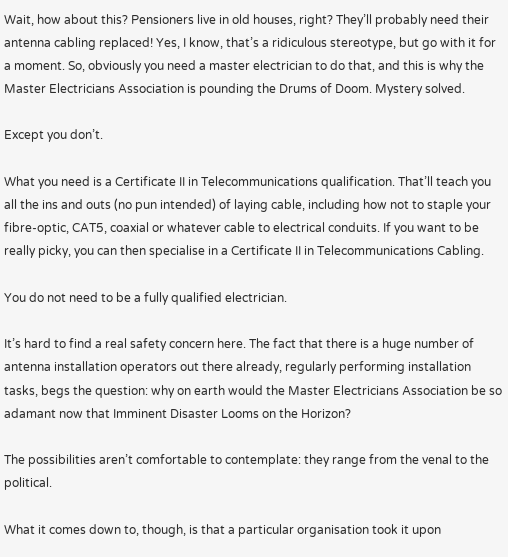Wait, how about this? Pensioners live in old houses, right? They’ll probably need their antenna cabling replaced! Yes, I know, that’s a ridiculous stereotype, but go with it for a moment. So, obviously you need a master electrician to do that, and this is why the Master Electricians Association is pounding the Drums of Doom. Mystery solved.

Except you don’t.

What you need is a Certificate II in Telecommunications qualification. That’ll teach you all the ins and outs (no pun intended) of laying cable, including how not to staple your fibre-optic, CAT5, coaxial or whatever cable to electrical conduits. If you want to be really picky, you can then specialise in a Certificate II in Telecommunications Cabling.

You do not need to be a fully qualified electrician.

It’s hard to find a real safety concern here. The fact that there is a huge number of antenna installation operators out there already, regularly performing installation tasks, begs the question: why on earth would the Master Electricians Association be so adamant now that Imminent Disaster Looms on the Horizon?

The possibilities aren’t comfortable to contemplate: they range from the venal to the political.

What it comes down to, though, is that a particular organisation took it upon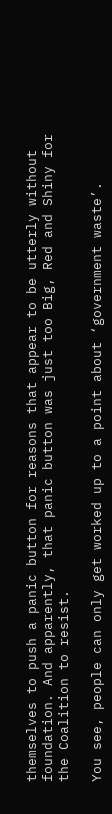themselves to push a panic button for reasons that appear to be utterly without foundation. And apparently, that panic button was just too Big, Red and Shiny for the Coalition to resist.

You see, people can only get worked up to a point about ‘government waste’.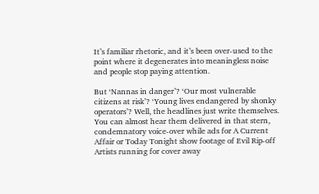It’s familiar rhetoric, and it’s been over-used to the point where it degenerates into meaningless noise and people stop paying attention.

But ‘Nannas in danger’? ‘Our most vulnerable citizens at risk’? ‘Young lives endangered by shonky operators’? Well, the headlines just write themselves. You can almost hear them delivered in that stern, condemnatory voice-over while ads for A Current Affair or Today Tonight show footage of Evil Rip-off Artists running for cover away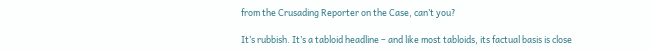from the Crusading Reporter on the Case, can’t you?

It’s rubbish. It’s a tabloid headline – and like most tabloids, its factual basis is close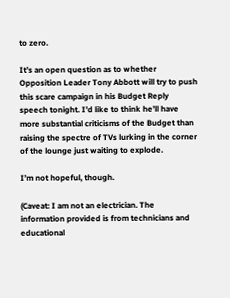to zero.

It’s an open question as to whether Opposition Leader Tony Abbott will try to push this scare campaign in his Budget Reply speech tonight. I’d like to think he’ll have more substantial criticisms of the Budget than raising the spectre of TVs lurking in the corner of the lounge just waiting to explode.

I’m not hopeful, though.

(Caveat: I am not an electrician. The information provided is from technicians and educational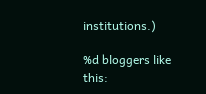institutions.)

%d bloggers like this: